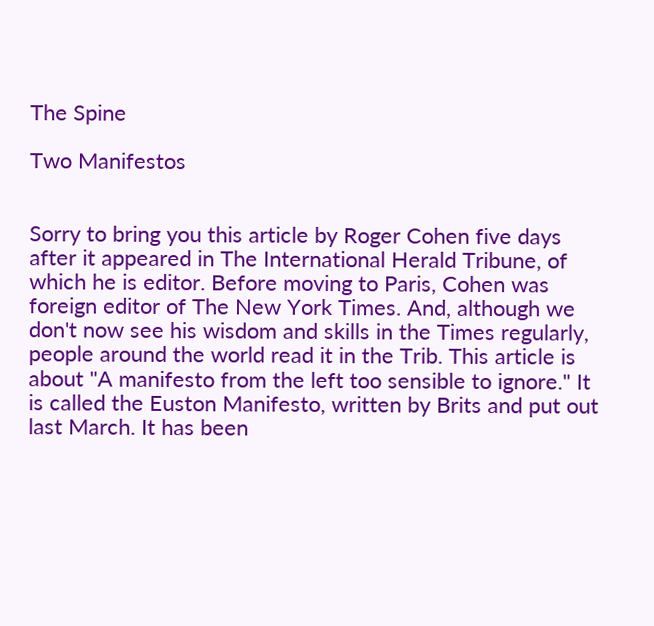The Spine

Two Manifestos


Sorry to bring you this article by Roger Cohen five days after it appeared in The International Herald Tribune, of which he is editor. Before moving to Paris, Cohen was foreign editor of The New York Times. And, although we don't now see his wisdom and skills in the Times regularly, people around the world read it in the Trib. This article is about "A manifesto from the left too sensible to ignore." It is called the Euston Manifesto, written by Brits and put out last March. It has been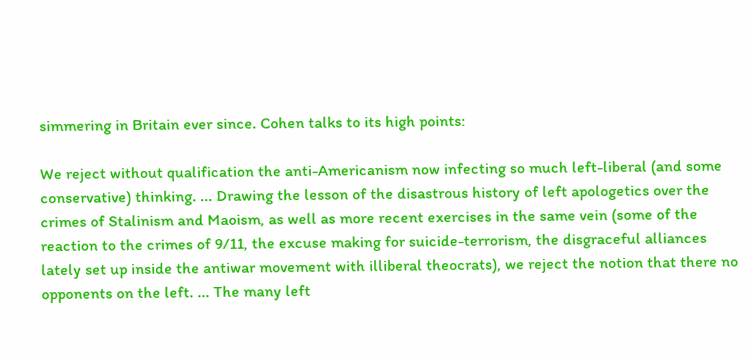simmering in Britain ever since. Cohen talks to its high points:

We reject without qualification the anti-Americanism now infecting so much left-liberal (and some conservative) thinking. ... Drawing the lesson of the disastrous history of left apologetics over the crimes of Stalinism and Maoism, as well as more recent exercises in the same vein (some of the reaction to the crimes of 9/11, the excuse making for suicide-terrorism, the disgraceful alliances lately set up inside the antiwar movement with illiberal theocrats), we reject the notion that there no opponents on the left. ... The many left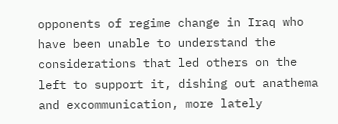opponents of regime change in Iraq who have been unable to understand the considerations that led others on the left to support it, dishing out anathema and excommunication, more lately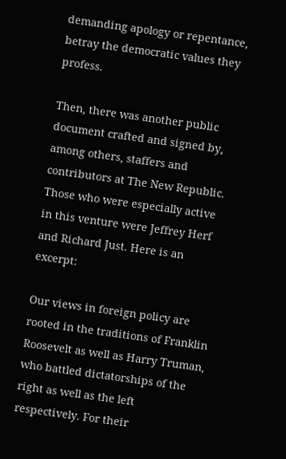demanding apology or repentance, betray the democratic values they profess.

Then, there was another public document crafted and signed by, among others, staffers and contributors at The New Republic. Those who were especially active in this venture were Jeffrey Herf and Richard Just. Here is an excerpt:

Our views in foreign policy are rooted in the traditions of Franklin Roosevelt as well as Harry Truman, who battled dictatorships of the right as well as the left respectively. For their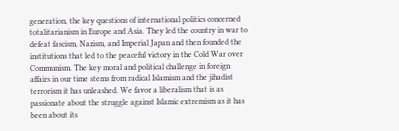generation, the key questions of international politics concerned totalitarianism in Europe and Asia. They led the country in war to defeat fascism, Nazism, and Imperial Japan and then founded the institutions that led to the peaceful victory in the Cold War over Communism. The key moral and political challenge in foreign affairs in our time stems from radical Islamism and the jihadist terrorism it has unleashed. We favor a liberalism that is as passionate about the struggle against Islamic extremism as it has been about its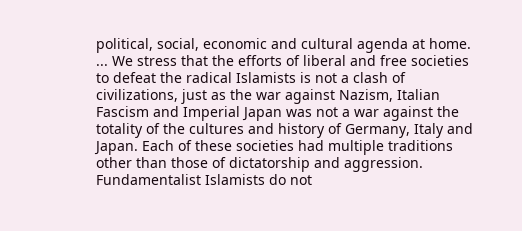political, social, economic and cultural agenda at home. ... We stress that the efforts of liberal and free societies to defeat the radical Islamists is not a clash of civilizations, just as the war against Nazism, Italian Fascism and Imperial Japan was not a war against the totality of the cultures and history of Germany, Italy and Japan. Each of these societies had multiple traditions other than those of dictatorship and aggression. Fundamentalist Islamists do not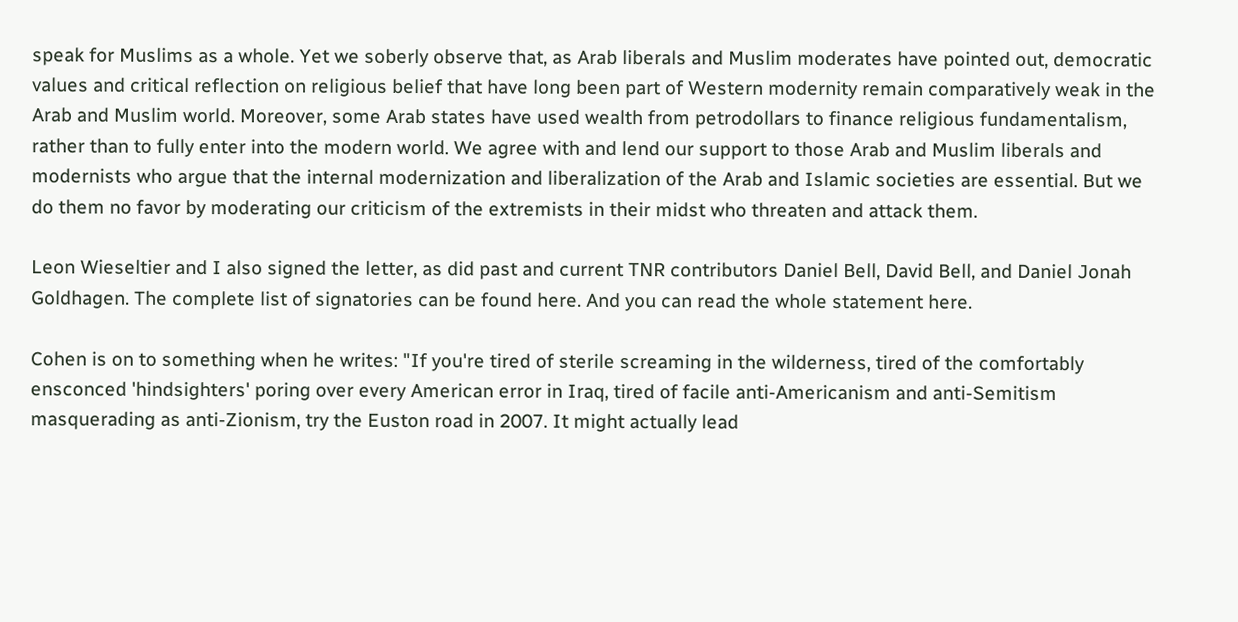speak for Muslims as a whole. Yet we soberly observe that, as Arab liberals and Muslim moderates have pointed out, democratic values and critical reflection on religious belief that have long been part of Western modernity remain comparatively weak in the Arab and Muslim world. Moreover, some Arab states have used wealth from petrodollars to finance religious fundamentalism, rather than to fully enter into the modern world. We agree with and lend our support to those Arab and Muslim liberals and modernists who argue that the internal modernization and liberalization of the Arab and Islamic societies are essential. But we do them no favor by moderating our criticism of the extremists in their midst who threaten and attack them.

Leon Wieseltier and I also signed the letter, as did past and current TNR contributors Daniel Bell, David Bell, and Daniel Jonah Goldhagen. The complete list of signatories can be found here. And you can read the whole statement here.

Cohen is on to something when he writes: "If you're tired of sterile screaming in the wilderness, tired of the comfortably ensconced 'hindsighters' poring over every American error in Iraq, tired of facile anti-Americanism and anti-Semitism masquerading as anti-Zionism, try the Euston road in 2007. It might actually lead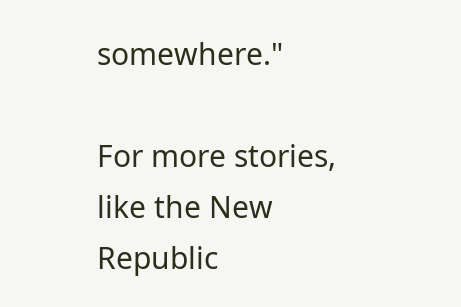somewhere."

For more stories, like the New Republic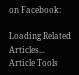on Facebook:

Loading Related Articles...
Article Tools